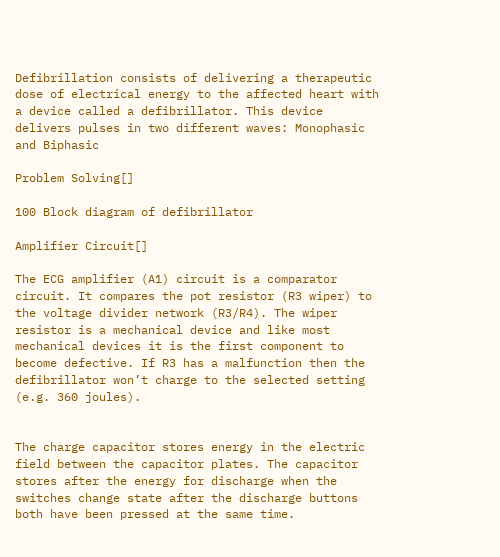Defibrillation consists of delivering a therapeutic dose of electrical energy to the affected heart with a device called a defibrillator. This device delivers pulses in two different waves: Monophasic and Biphasic

Problem Solving[]

100 Block diagram of defibrillator

Amplifier Circuit[]

The ECG amplifier (A1) circuit is a comparator circuit. It compares the pot resistor (R3 wiper) to the voltage divider network (R3/R4). The wiper resistor is a mechanical device and like most mechanical devices it is the first component to become defective. If R3 has a malfunction then the defibrillator won’t charge to the selected setting (e.g. 360 joules).


The charge capacitor stores energy in the electric field between the capacitor plates. The capacitor stores after the energy for discharge when the switches change state after the discharge buttons both have been pressed at the same time.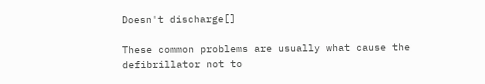Doesn't discharge[]

These common problems are usually what cause the defibrillator not to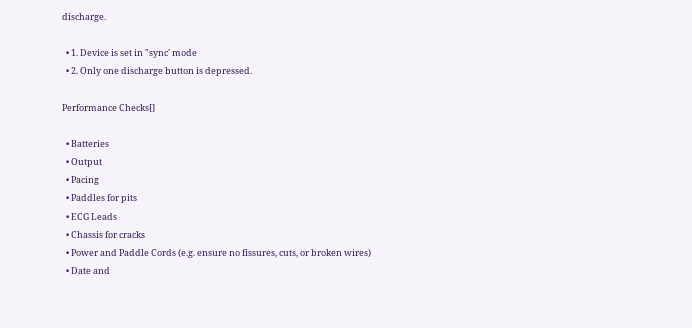discharge.

  • 1. Device is set in "sync' mode
  • 2. Only one discharge button is depressed.

Performance Checks[]

  • Batteries
  • Output
  • Pacing
  • Paddles for pits
  • ECG Leads
  • Chassis for cracks
  • Power and Paddle Cords (e.g. ensure no fissures, cuts, or broken wires)
  • Date and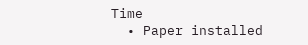Time
  • Paper installed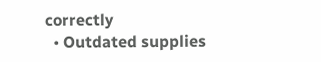correctly
  • Outdated supplies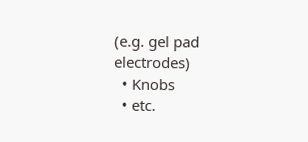(e.g. gel pad electrodes)
  • Knobs
  • etc.